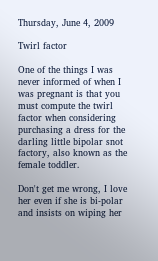Thursday, June 4, 2009

Twirl factor

One of the things I was never informed of when I was pregnant is that you must compute the twirl factor when considering purchasing a dress for the darling little bipolar snot factory, also known as the female toddler.

Don't get me wrong, I love her even if she is bi-polar and insists on wiping her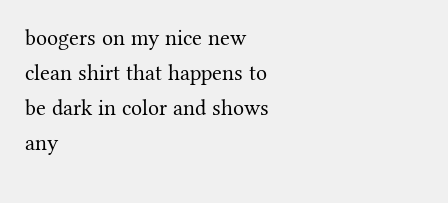boogers on my nice new clean shirt that happens to be dark in color and shows any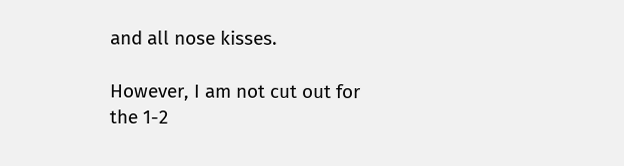and all nose kisses.

However, I am not cut out for the 1-2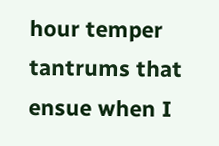hour temper tantrums that ensue when I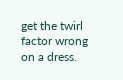get the twirl factor wrong on a dress.